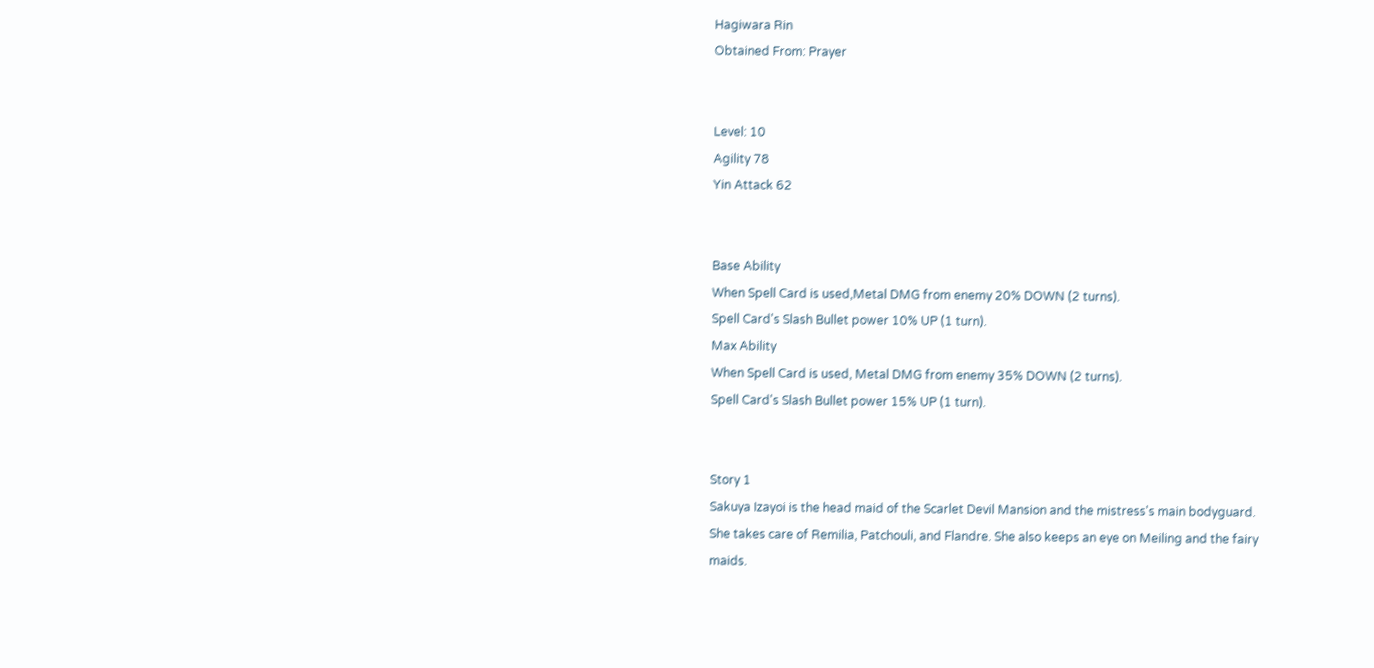Hagiwara Rin
Obtained From: Prayer


Level: 10
Agility 78
Yin Attack 62


Base Ability
When Spell Card is used,Metal DMG from enemy 20% DOWN (2 turns).
Spell Card's Slash Bullet power 10% UP (1 turn).
Max Ability
When Spell Card is used, Metal DMG from enemy 35% DOWN (2 turns).
Spell Card's Slash Bullet power 15% UP (1 turn).


Story 1
Sakuya Izayoi is the head maid of the Scarlet Devil Mansion and the mistress's main bodyguard. She takes care of Remilia, Patchouli, and Flandre. She also keeps an eye on Meiling and the fairy maids.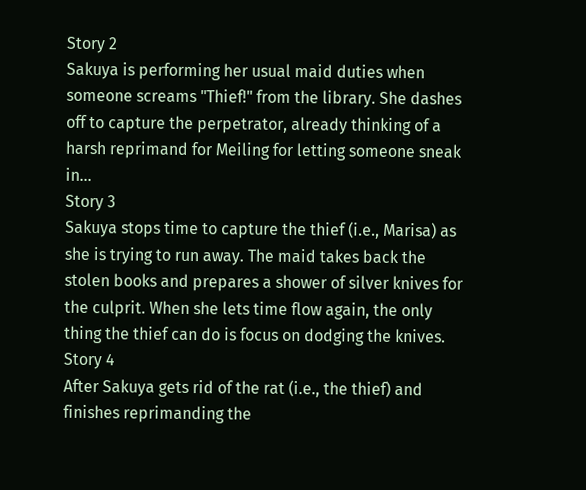Story 2
Sakuya is performing her usual maid duties when someone screams "Thief!" from the library. She dashes off to capture the perpetrator, already thinking of a harsh reprimand for Meiling for letting someone sneak in...
Story 3
Sakuya stops time to capture the thief (i.e., Marisa) as she is trying to run away. The maid takes back the stolen books and prepares a shower of silver knives for the culprit. When she lets time flow again, the only thing the thief can do is focus on dodging the knives.
Story 4
After Sakuya gets rid of the rat (i.e., the thief) and finishes reprimanding the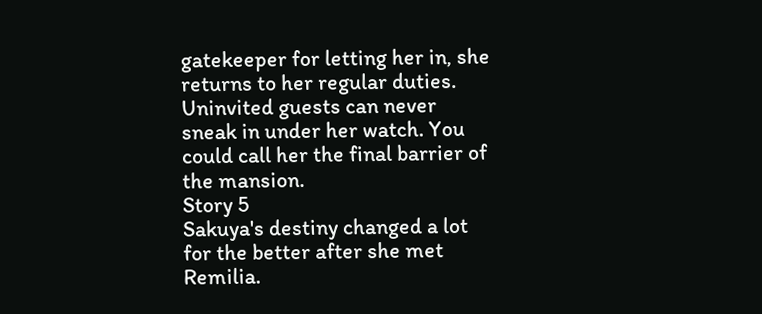gatekeeper for letting her in, she returns to her regular duties. Uninvited guests can never sneak in under her watch. You could call her the final barrier of the mansion.
Story 5
Sakuya's destiny changed a lot for the better after she met Remilia.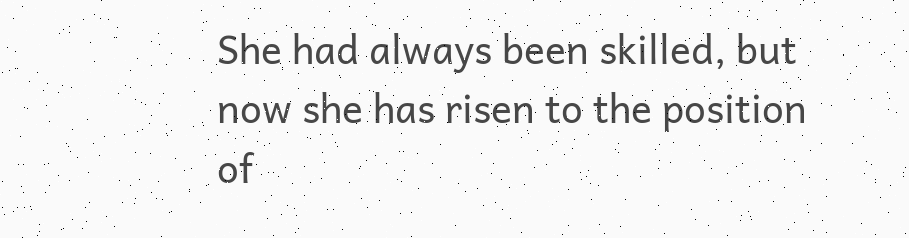She had always been skilled, but now she has risen to the position of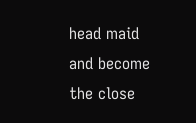head maid and become the close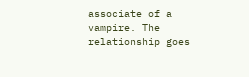associate of a vampire. The relationship goes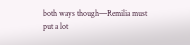both ways though―Remilia must put a lot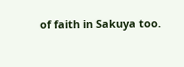of faith in Sakuya too.